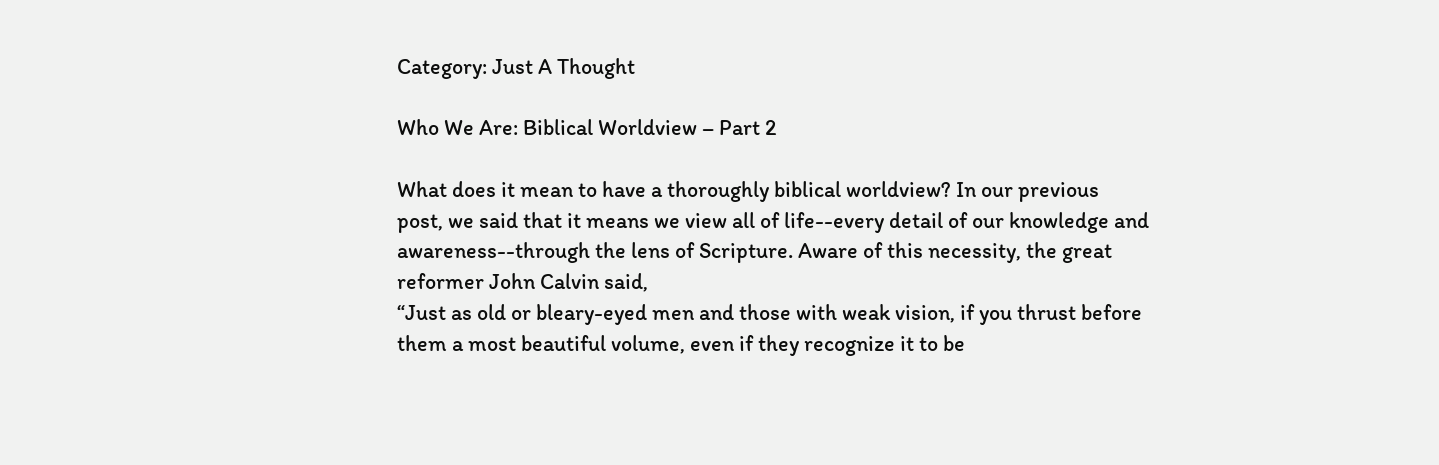Category: Just A Thought

Who We Are: Biblical Worldview – Part 2

What does it mean to have a thoroughly biblical worldview? In our previous post, we said that it means we view all of life--every detail of our knowledge and awareness--through the lens of Scripture. Aware of this necessity, the great reformer John Calvin said,
“Just as old or bleary-eyed men and those with weak vision, if you thrust before them a most beautiful volume, even if they recognize it to be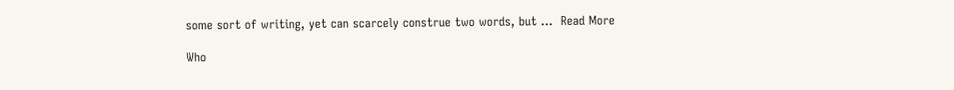some sort of writing, yet can scarcely construe two words, but ...  Read More

Who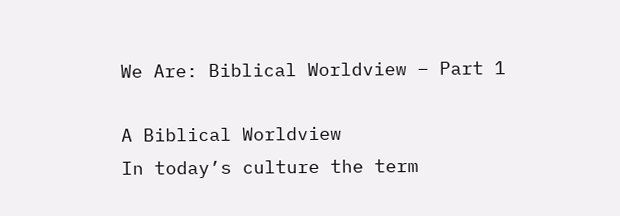We Are: Biblical Worldview – Part 1

A Biblical Worldview
In today’s culture the term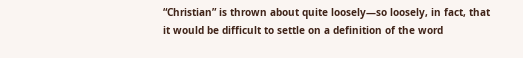“Christian” is thrown about quite loosely—so loosely, in fact, that it would be difficult to settle on a definition of the word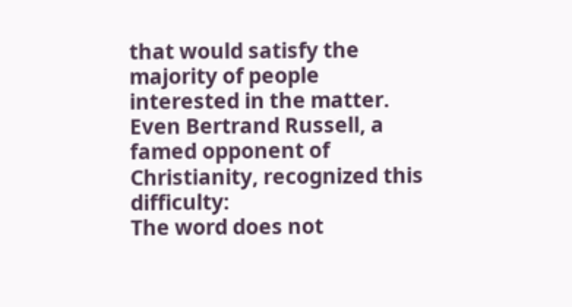that would satisfy the majority of people interested in the matter. Even Bertrand Russell, a famed opponent of Christianity, recognized this difficulty:
The word does not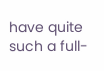have quite such a full-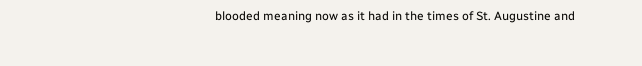blooded meaning now as it had in the times of St. Augustine and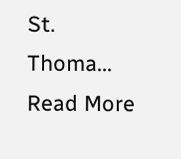St. Thoma...  Read More